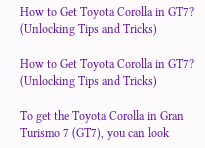How to Get Toyota Corolla in GT7? (Unlocking Tips and Tricks)

How to Get Toyota Corolla in GT7? (Unlocking Tips and Tricks)

To get the Toyota Corolla in Gran Turismo 7 (GT7), you can look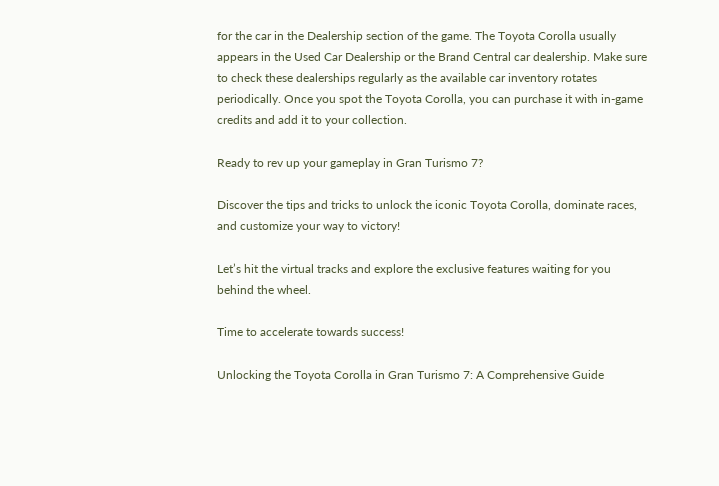for the car in the Dealership section of the game. The Toyota Corolla usually appears in the Used Car Dealership or the Brand Central car dealership. Make sure to check these dealerships regularly as the available car inventory rotates periodically. Once you spot the Toyota Corolla, you can purchase it with in-game credits and add it to your collection.

Ready to rev up your gameplay in Gran Turismo 7?

Discover the tips and tricks to unlock the iconic Toyota Corolla, dominate races, and customize your way to victory!

Let’s hit the virtual tracks and explore the exclusive features waiting for you behind the wheel.

Time to accelerate towards success!

Unlocking the Toyota Corolla in Gran Turismo 7: A Comprehensive Guide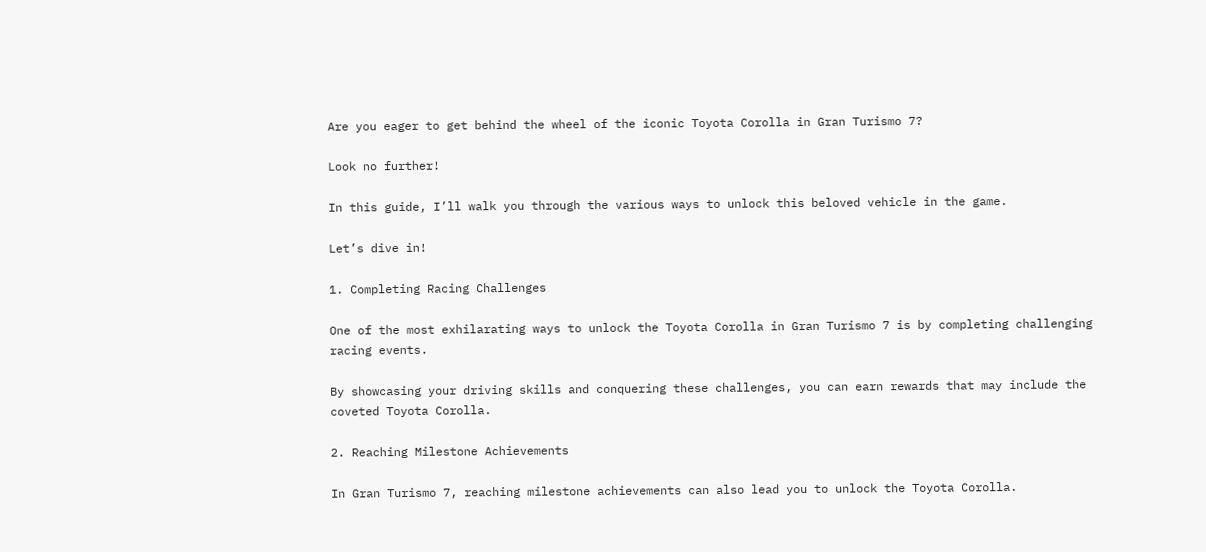Are you eager to get behind the wheel of the iconic Toyota Corolla in Gran Turismo 7?

Look no further!

In this guide, I’ll walk you through the various ways to unlock this beloved vehicle in the game.

Let’s dive in!

1. Completing Racing Challenges

One of the most exhilarating ways to unlock the Toyota Corolla in Gran Turismo 7 is by completing challenging racing events.

By showcasing your driving skills and conquering these challenges, you can earn rewards that may include the coveted Toyota Corolla.

2. Reaching Milestone Achievements

In Gran Turismo 7, reaching milestone achievements can also lead you to unlock the Toyota Corolla.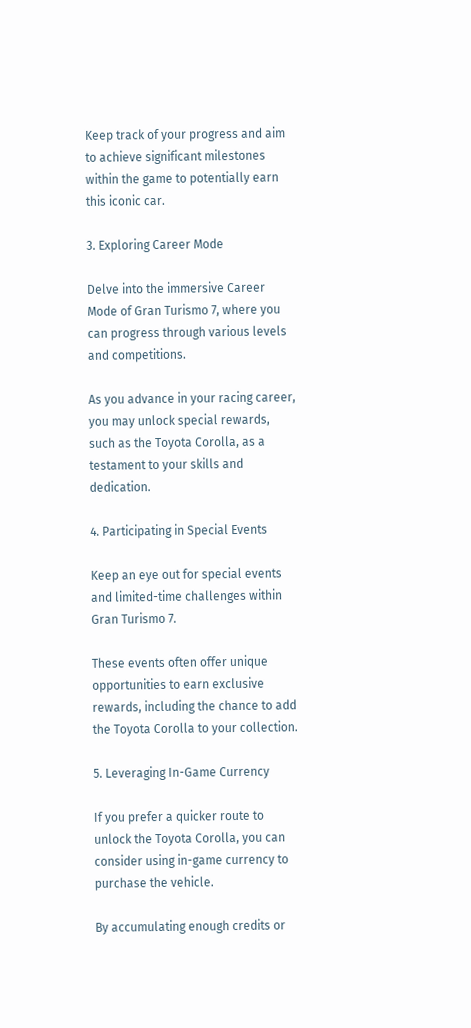Keep track of your progress and aim to achieve significant milestones within the game to potentially earn this iconic car.

3. Exploring Career Mode

Delve into the immersive Career Mode of Gran Turismo 7, where you can progress through various levels and competitions.

As you advance in your racing career, you may unlock special rewards, such as the Toyota Corolla, as a testament to your skills and dedication.

4. Participating in Special Events

Keep an eye out for special events and limited-time challenges within Gran Turismo 7.

These events often offer unique opportunities to earn exclusive rewards, including the chance to add the Toyota Corolla to your collection.

5. Leveraging In-Game Currency

If you prefer a quicker route to unlock the Toyota Corolla, you can consider using in-game currency to purchase the vehicle.

By accumulating enough credits or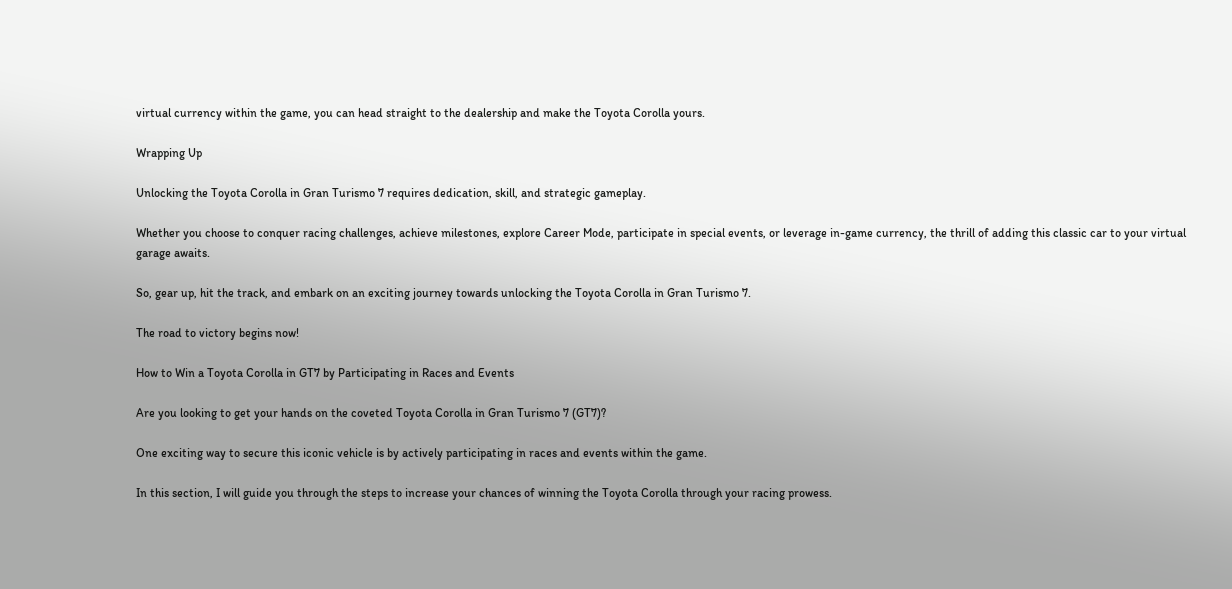virtual currency within the game, you can head straight to the dealership and make the Toyota Corolla yours.

Wrapping Up

Unlocking the Toyota Corolla in Gran Turismo 7 requires dedication, skill, and strategic gameplay.

Whether you choose to conquer racing challenges, achieve milestones, explore Career Mode, participate in special events, or leverage in-game currency, the thrill of adding this classic car to your virtual garage awaits.

So, gear up, hit the track, and embark on an exciting journey towards unlocking the Toyota Corolla in Gran Turismo 7.

The road to victory begins now!

How to Win a Toyota Corolla in GT7 by Participating in Races and Events

Are you looking to get your hands on the coveted Toyota Corolla in Gran Turismo 7 (GT7)?

One exciting way to secure this iconic vehicle is by actively participating in races and events within the game.

In this section, I will guide you through the steps to increase your chances of winning the Toyota Corolla through your racing prowess.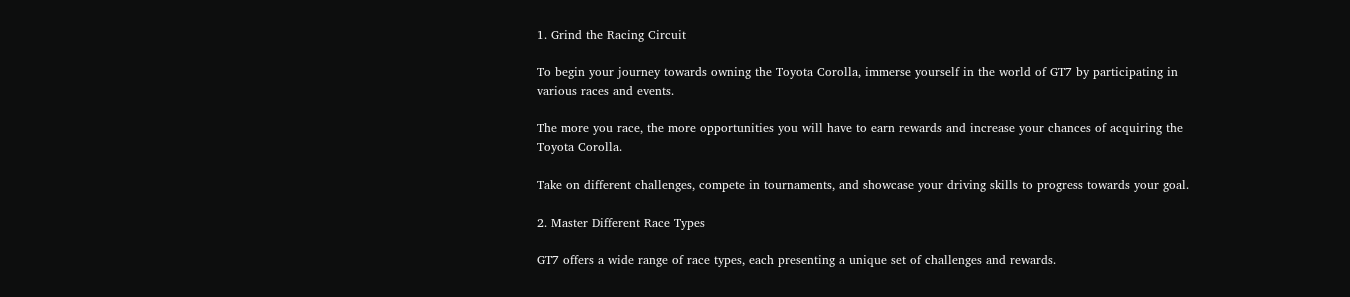1. Grind the Racing Circuit

To begin your journey towards owning the Toyota Corolla, immerse yourself in the world of GT7 by participating in various races and events.

The more you race, the more opportunities you will have to earn rewards and increase your chances of acquiring the Toyota Corolla.

Take on different challenges, compete in tournaments, and showcase your driving skills to progress towards your goal.

2. Master Different Race Types

GT7 offers a wide range of race types, each presenting a unique set of challenges and rewards.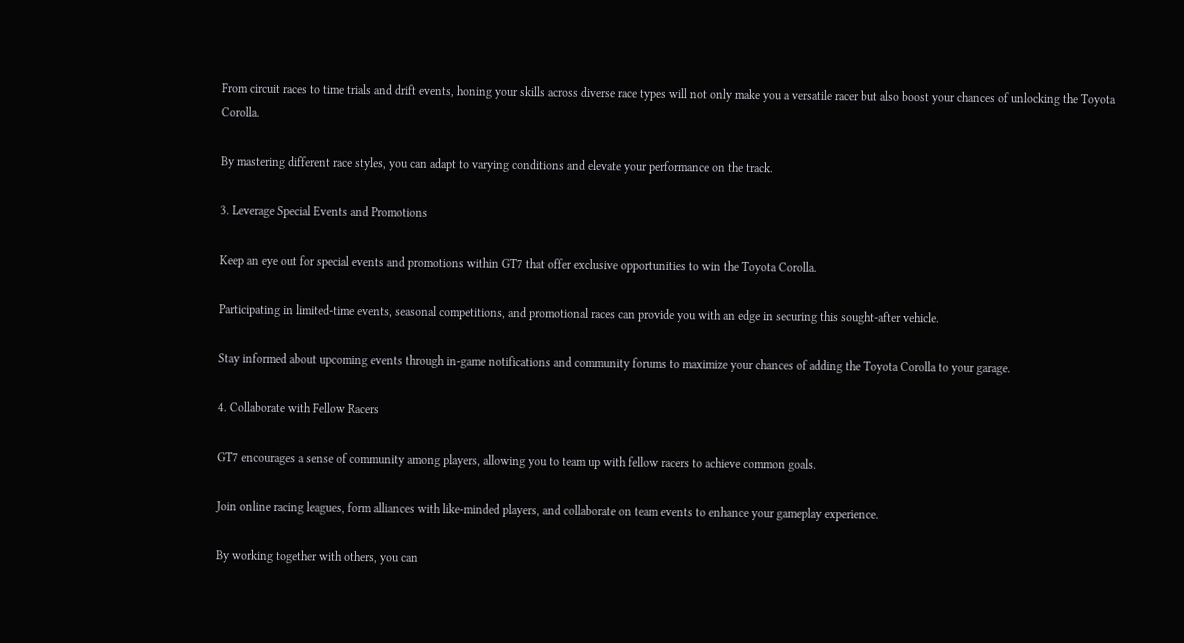From circuit races to time trials and drift events, honing your skills across diverse race types will not only make you a versatile racer but also boost your chances of unlocking the Toyota Corolla.

By mastering different race styles, you can adapt to varying conditions and elevate your performance on the track.

3. Leverage Special Events and Promotions

Keep an eye out for special events and promotions within GT7 that offer exclusive opportunities to win the Toyota Corolla.

Participating in limited-time events, seasonal competitions, and promotional races can provide you with an edge in securing this sought-after vehicle.

Stay informed about upcoming events through in-game notifications and community forums to maximize your chances of adding the Toyota Corolla to your garage.

4. Collaborate with Fellow Racers

GT7 encourages a sense of community among players, allowing you to team up with fellow racers to achieve common goals.

Join online racing leagues, form alliances with like-minded players, and collaborate on team events to enhance your gameplay experience.

By working together with others, you can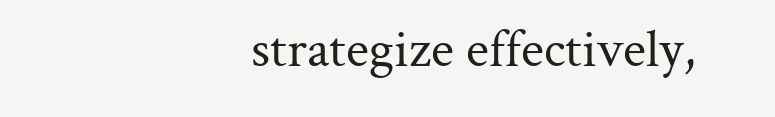strategize effectively,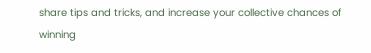share tips and tricks, and increase your collective chances of winning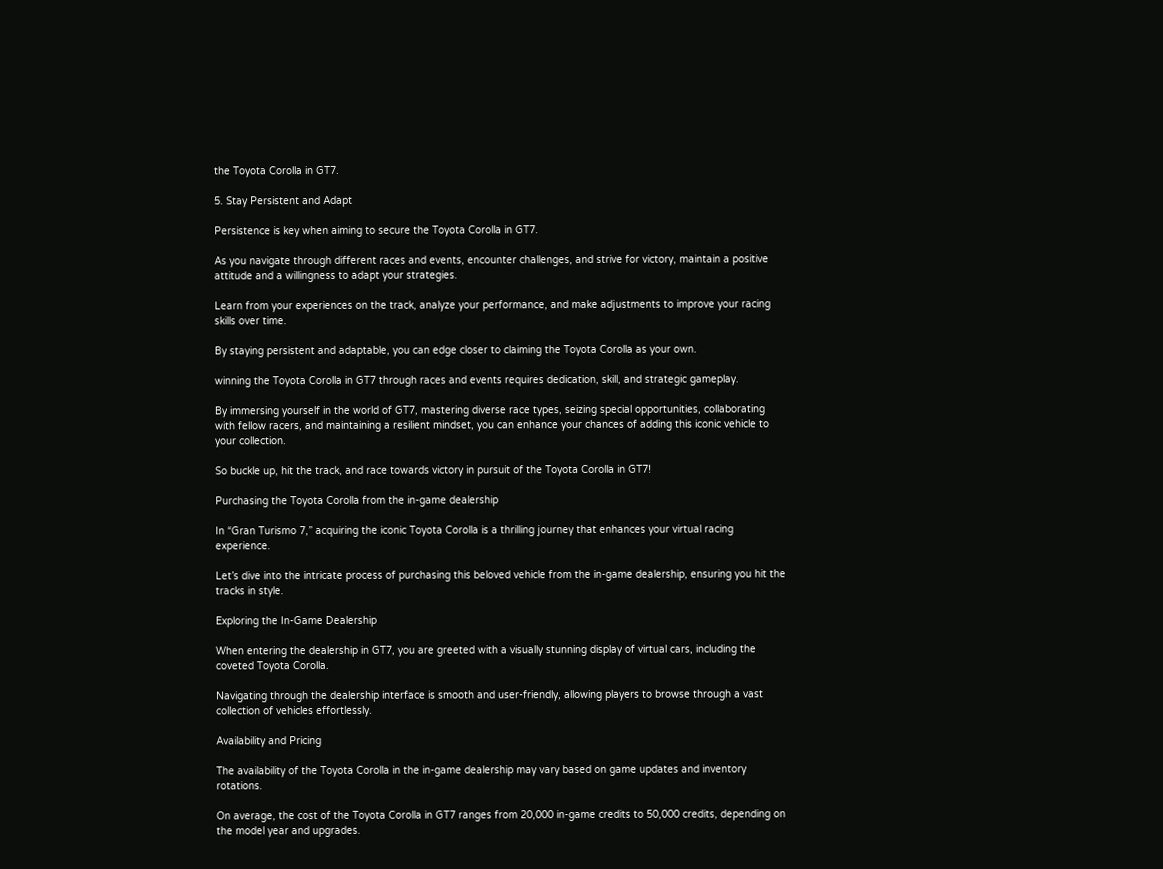the Toyota Corolla in GT7.

5. Stay Persistent and Adapt

Persistence is key when aiming to secure the Toyota Corolla in GT7.

As you navigate through different races and events, encounter challenges, and strive for victory, maintain a positive attitude and a willingness to adapt your strategies.

Learn from your experiences on the track, analyze your performance, and make adjustments to improve your racing skills over time.

By staying persistent and adaptable, you can edge closer to claiming the Toyota Corolla as your own.

winning the Toyota Corolla in GT7 through races and events requires dedication, skill, and strategic gameplay.

By immersing yourself in the world of GT7, mastering diverse race types, seizing special opportunities, collaborating with fellow racers, and maintaining a resilient mindset, you can enhance your chances of adding this iconic vehicle to your collection.

So buckle up, hit the track, and race towards victory in pursuit of the Toyota Corolla in GT7!

Purchasing the Toyota Corolla from the in-game dealership

In “Gran Turismo 7,” acquiring the iconic Toyota Corolla is a thrilling journey that enhances your virtual racing experience.

Let’s dive into the intricate process of purchasing this beloved vehicle from the in-game dealership, ensuring you hit the tracks in style.

Exploring the In-Game Dealership

When entering the dealership in GT7, you are greeted with a visually stunning display of virtual cars, including the coveted Toyota Corolla.

Navigating through the dealership interface is smooth and user-friendly, allowing players to browse through a vast collection of vehicles effortlessly.

Availability and Pricing

The availability of the Toyota Corolla in the in-game dealership may vary based on game updates and inventory rotations.

On average, the cost of the Toyota Corolla in GT7 ranges from 20,000 in-game credits to 50,000 credits, depending on the model year and upgrades.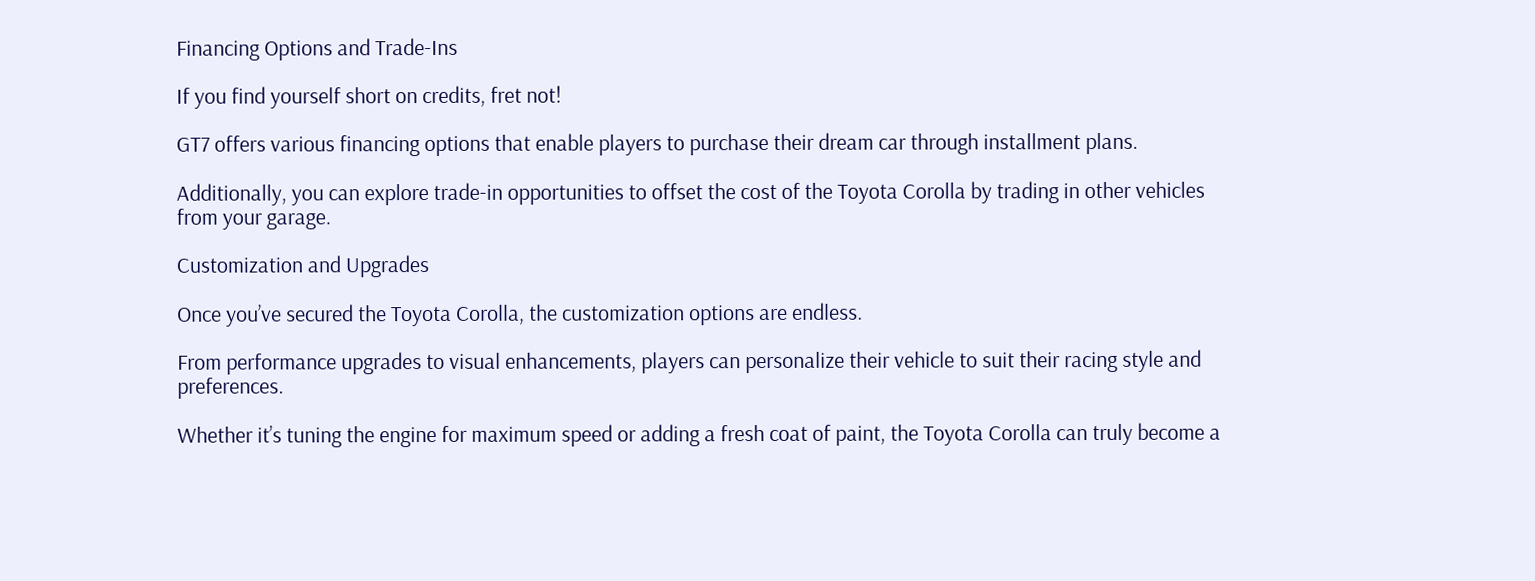Financing Options and Trade-Ins

If you find yourself short on credits, fret not!

GT7 offers various financing options that enable players to purchase their dream car through installment plans.

Additionally, you can explore trade-in opportunities to offset the cost of the Toyota Corolla by trading in other vehicles from your garage.

Customization and Upgrades

Once you’ve secured the Toyota Corolla, the customization options are endless.

From performance upgrades to visual enhancements, players can personalize their vehicle to suit their racing style and preferences.

Whether it’s tuning the engine for maximum speed or adding a fresh coat of paint, the Toyota Corolla can truly become a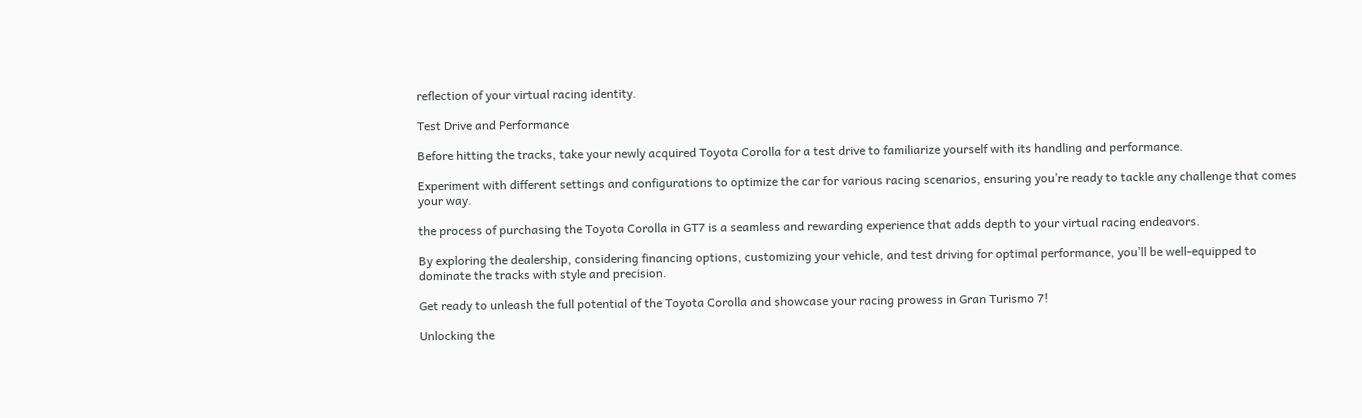reflection of your virtual racing identity.

Test Drive and Performance

Before hitting the tracks, take your newly acquired Toyota Corolla for a test drive to familiarize yourself with its handling and performance.

Experiment with different settings and configurations to optimize the car for various racing scenarios, ensuring you’re ready to tackle any challenge that comes your way.

the process of purchasing the Toyota Corolla in GT7 is a seamless and rewarding experience that adds depth to your virtual racing endeavors.

By exploring the dealership, considering financing options, customizing your vehicle, and test driving for optimal performance, you’ll be well-equipped to dominate the tracks with style and precision.

Get ready to unleash the full potential of the Toyota Corolla and showcase your racing prowess in Gran Turismo 7!

Unlocking the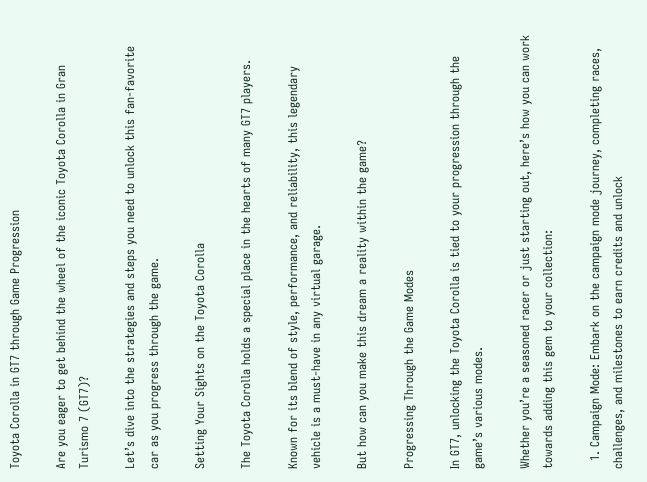Toyota Corolla in GT7 through Game Progression

Are you eager to get behind the wheel of the iconic Toyota Corolla in Gran Turismo 7 (GT7)?

Let’s dive into the strategies and steps you need to unlock this fan-favorite car as you progress through the game.

Setting Your Sights on the Toyota Corolla

The Toyota Corolla holds a special place in the hearts of many GT7 players.

Known for its blend of style, performance, and reliability, this legendary vehicle is a must-have in any virtual garage.

But how can you make this dream a reality within the game?

Progressing Through the Game Modes

In GT7, unlocking the Toyota Corolla is tied to your progression through the game’s various modes.

Whether you’re a seasoned racer or just starting out, here’s how you can work towards adding this gem to your collection:

  1. Campaign Mode: Embark on the campaign mode journey, completing races, challenges, and milestones to earn credits and unlock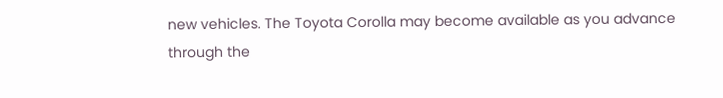new vehicles. The Toyota Corolla may become available as you advance through the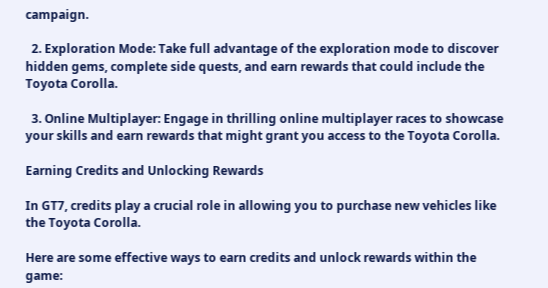campaign.

  2. Exploration Mode: Take full advantage of the exploration mode to discover hidden gems, complete side quests, and earn rewards that could include the Toyota Corolla.

  3. Online Multiplayer: Engage in thrilling online multiplayer races to showcase your skills and earn rewards that might grant you access to the Toyota Corolla.

Earning Credits and Unlocking Rewards

In GT7, credits play a crucial role in allowing you to purchase new vehicles like the Toyota Corolla.

Here are some effective ways to earn credits and unlock rewards within the game: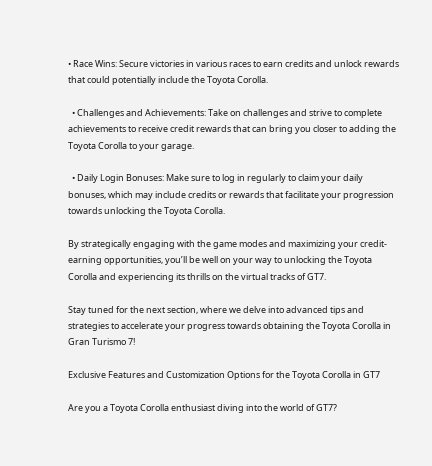• Race Wins: Secure victories in various races to earn credits and unlock rewards that could potentially include the Toyota Corolla.

  • Challenges and Achievements: Take on challenges and strive to complete achievements to receive credit rewards that can bring you closer to adding the Toyota Corolla to your garage.

  • Daily Login Bonuses: Make sure to log in regularly to claim your daily bonuses, which may include credits or rewards that facilitate your progression towards unlocking the Toyota Corolla.

By strategically engaging with the game modes and maximizing your credit-earning opportunities, you’ll be well on your way to unlocking the Toyota Corolla and experiencing its thrills on the virtual tracks of GT7.

Stay tuned for the next section, where we delve into advanced tips and strategies to accelerate your progress towards obtaining the Toyota Corolla in Gran Turismo 7!

Exclusive Features and Customization Options for the Toyota Corolla in GT7

Are you a Toyota Corolla enthusiast diving into the world of GT7?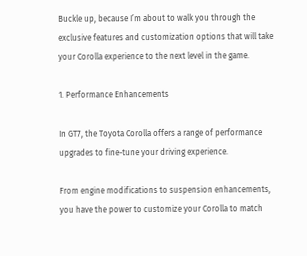Buckle up, because I’m about to walk you through the exclusive features and customization options that will take your Corolla experience to the next level in the game.

1. Performance Enhancements

In GT7, the Toyota Corolla offers a range of performance upgrades to fine-tune your driving experience.

From engine modifications to suspension enhancements, you have the power to customize your Corolla to match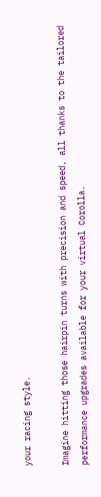your racing style.

Imagine hitting those hairpin turns with precision and speed, all thanks to the tailored performance upgrades available for your virtual Corolla.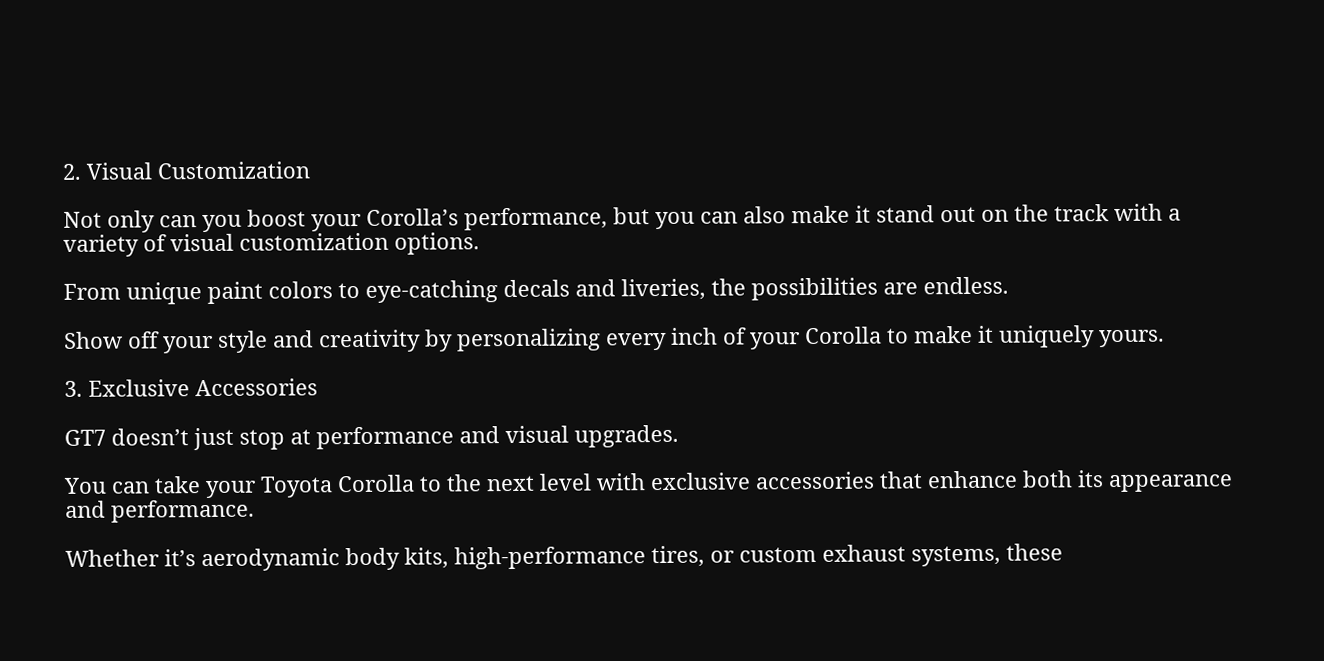2. Visual Customization

Not only can you boost your Corolla’s performance, but you can also make it stand out on the track with a variety of visual customization options.

From unique paint colors to eye-catching decals and liveries, the possibilities are endless.

Show off your style and creativity by personalizing every inch of your Corolla to make it uniquely yours.

3. Exclusive Accessories

GT7 doesn’t just stop at performance and visual upgrades.

You can take your Toyota Corolla to the next level with exclusive accessories that enhance both its appearance and performance.

Whether it’s aerodynamic body kits, high-performance tires, or custom exhaust systems, these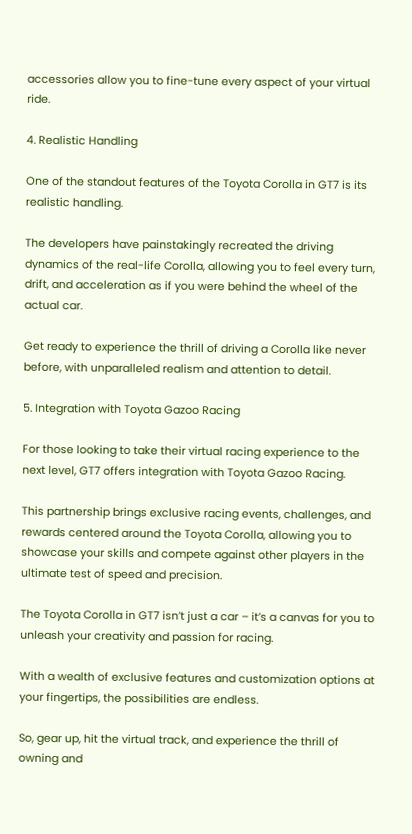accessories allow you to fine-tune every aspect of your virtual ride.

4. Realistic Handling

One of the standout features of the Toyota Corolla in GT7 is its realistic handling.

The developers have painstakingly recreated the driving dynamics of the real-life Corolla, allowing you to feel every turn, drift, and acceleration as if you were behind the wheel of the actual car.

Get ready to experience the thrill of driving a Corolla like never before, with unparalleled realism and attention to detail.

5. Integration with Toyota Gazoo Racing

For those looking to take their virtual racing experience to the next level, GT7 offers integration with Toyota Gazoo Racing.

This partnership brings exclusive racing events, challenges, and rewards centered around the Toyota Corolla, allowing you to showcase your skills and compete against other players in the ultimate test of speed and precision.

The Toyota Corolla in GT7 isn’t just a car – it’s a canvas for you to unleash your creativity and passion for racing.

With a wealth of exclusive features and customization options at your fingertips, the possibilities are endless.

So, gear up, hit the virtual track, and experience the thrill of owning and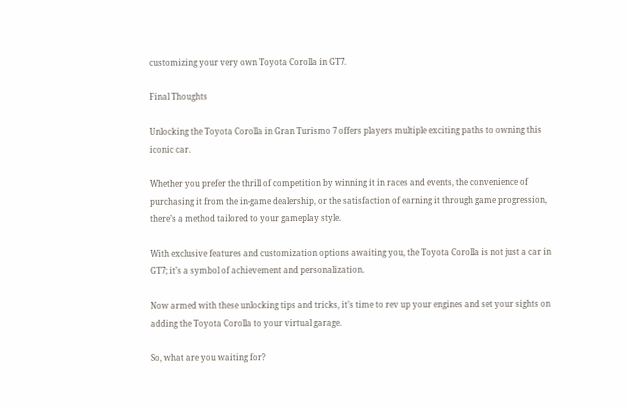customizing your very own Toyota Corolla in GT7.

Final Thoughts

Unlocking the Toyota Corolla in Gran Turismo 7 offers players multiple exciting paths to owning this iconic car.

Whether you prefer the thrill of competition by winning it in races and events, the convenience of purchasing it from the in-game dealership, or the satisfaction of earning it through game progression, there’s a method tailored to your gameplay style.

With exclusive features and customization options awaiting you, the Toyota Corolla is not just a car in GT7; it’s a symbol of achievement and personalization.

Now armed with these unlocking tips and tricks, it’s time to rev up your engines and set your sights on adding the Toyota Corolla to your virtual garage.

So, what are you waiting for?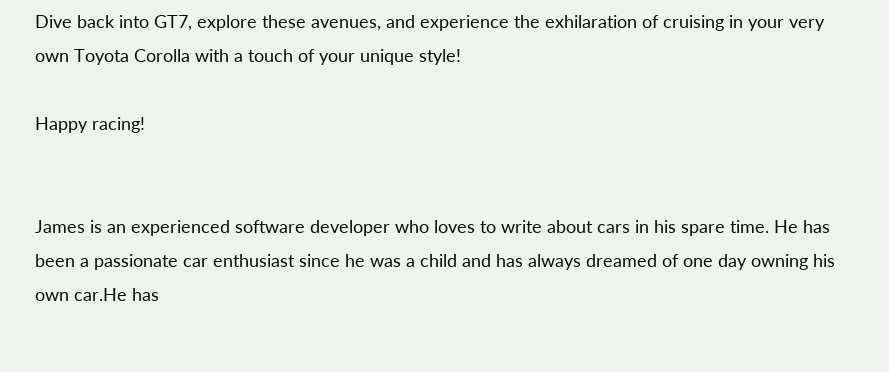Dive back into GT7, explore these avenues, and experience the exhilaration of cruising in your very own Toyota Corolla with a touch of your unique style!

Happy racing!


James is an experienced software developer who loves to write about cars in his spare time. He has been a passionate car enthusiast since he was a child and has always dreamed of one day owning his own car.He has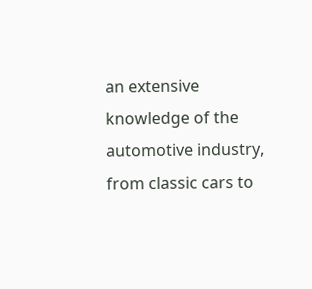an extensive knowledge of the automotive industry, from classic cars to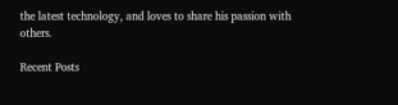the latest technology, and loves to share his passion with others.

Recent Posts